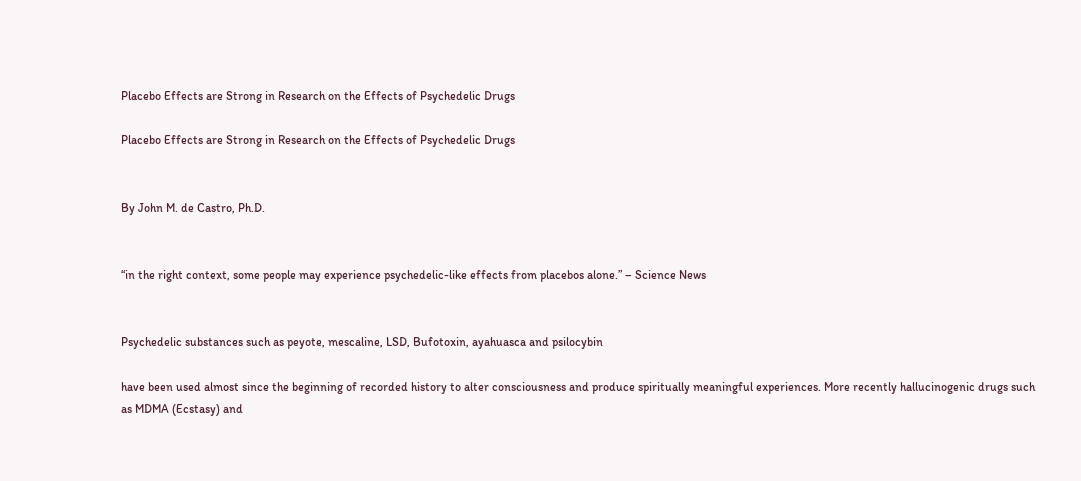Placebo Effects are Strong in Research on the Effects of Psychedelic Drugs

Placebo Effects are Strong in Research on the Effects of Psychedelic Drugs


By John M. de Castro, Ph.D.


“in the right context, some people may experience psychedelic-like effects from placebos alone.” – Science News


Psychedelic substances such as peyote, mescaline, LSD, Bufotoxin, ayahuasca and psilocybin

have been used almost since the beginning of recorded history to alter consciousness and produce spiritually meaningful experiences. More recently hallucinogenic drugs such as MDMA (Ecstasy) and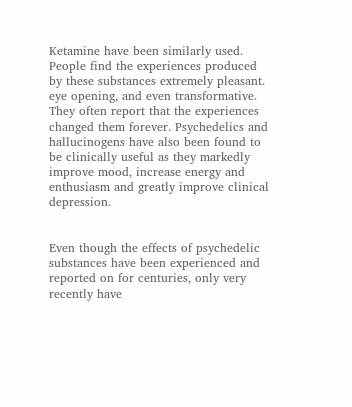Ketamine have been similarly used. People find the experiences produced by these substances extremely pleasant. eye opening, and even transformative. They often report that the experiences changed them forever. Psychedelics and hallucinogens have also been found to be clinically useful as they markedly improve mood, increase energy and enthusiasm and greatly improve clinical depression.


Even though the effects of psychedelic substances have been experienced and reported on for centuries, only very recently have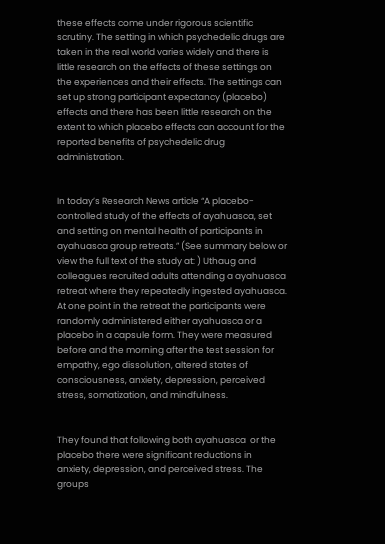these effects come under rigorous scientific scrutiny. The setting in which psychedelic drugs are taken in the real world varies widely and there is little research on the effects of these settings on the experiences and their effects. The settings can set up strong participant expectancy (placebo) effects and there has been little research on the extent to which placebo effects can account for the reported benefits of psychedelic drug administration.


In today’s Research News article “A placebo-controlled study of the effects of ayahuasca, set and setting on mental health of participants in ayahuasca group retreats.” (See summary below or view the full text of the study at: ) Uthaug and colleagues recruited adults attending a ayahuasca retreat where they repeatedly ingested ayahuasca. At one point in the retreat the participants were randomly administered either ayahuasca or a placebo in a capsule form. They were measured before and the morning after the test session for empathy, ego dissolution, altered states of consciousness, anxiety, depression, perceived stress, somatization, and mindfulness.


They found that following both ayahuasca  or the placebo there were significant reductions in anxiety, depression, and perceived stress. The groups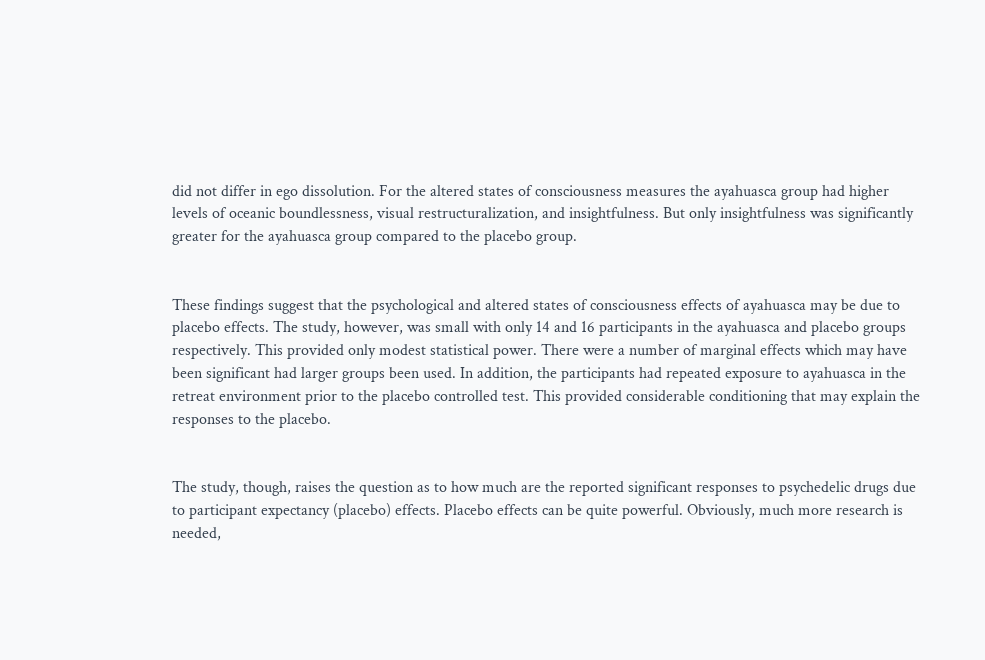did not differ in ego dissolution. For the altered states of consciousness measures the ayahuasca group had higher levels of oceanic boundlessness, visual restructuralization, and insightfulness. But only insightfulness was significantly greater for the ayahuasca group compared to the placebo group.


These findings suggest that the psychological and altered states of consciousness effects of ayahuasca may be due to placebo effects. The study, however, was small with only 14 and 16 participants in the ayahuasca and placebo groups respectively. This provided only modest statistical power. There were a number of marginal effects which may have been significant had larger groups been used. In addition, the participants had repeated exposure to ayahuasca in the retreat environment prior to the placebo controlled test. This provided considerable conditioning that may explain the responses to the placebo.


The study, though, raises the question as to how much are the reported significant responses to psychedelic drugs due to participant expectancy (placebo) effects. Placebo effects can be quite powerful. Obviously, much more research is needed,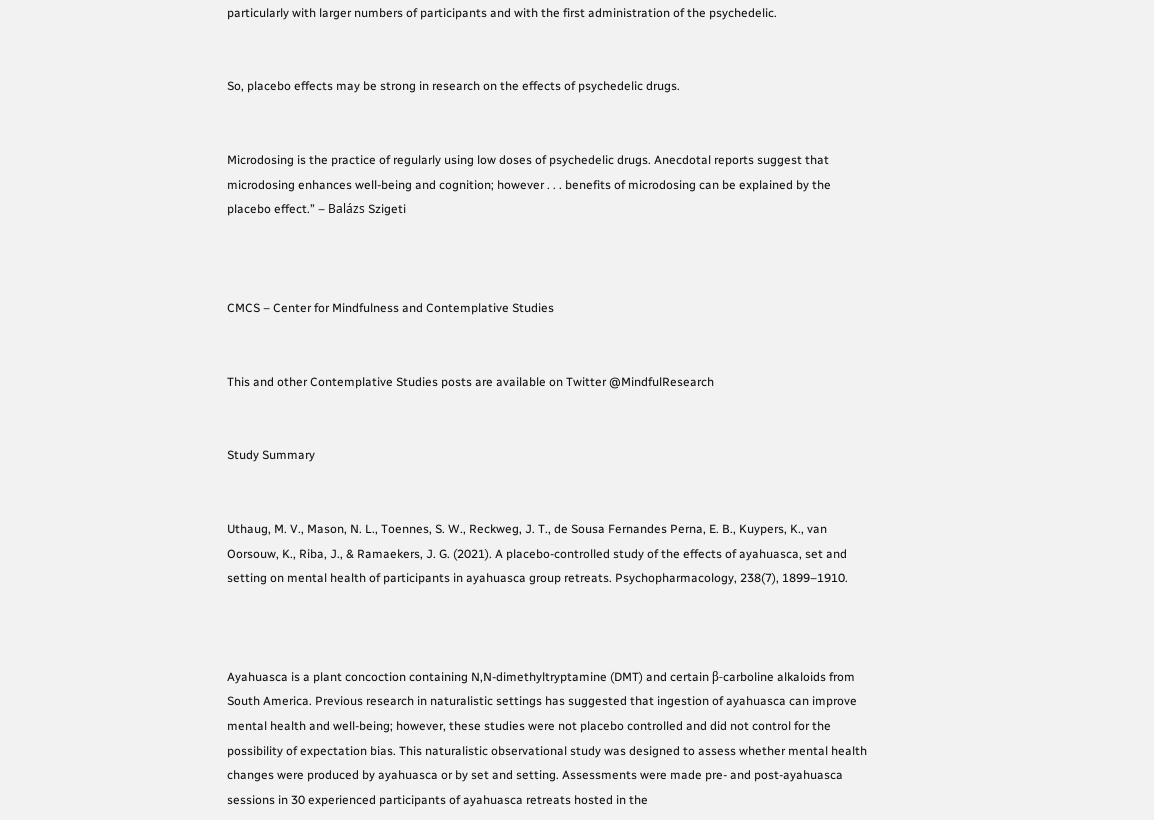particularly with larger numbers of participants and with the first administration of the psychedelic.


So, placebo effects may be strong in research on the effects of psychedelic drugs.


Microdosing is the practice of regularly using low doses of psychedelic drugs. Anecdotal reports suggest that microdosing enhances well-being and cognition; however . . . benefits of microdosing can be explained by the placebo effect.” – Balázs Szigeti



CMCS – Center for Mindfulness and Contemplative Studies


This and other Contemplative Studies posts are available on Twitter @MindfulResearch


Study Summary


Uthaug, M. V., Mason, N. L., Toennes, S. W., Reckweg, J. T., de Sousa Fernandes Perna, E. B., Kuypers, K., van Oorsouw, K., Riba, J., & Ramaekers, J. G. (2021). A placebo-controlled study of the effects of ayahuasca, set and setting on mental health of participants in ayahuasca group retreats. Psychopharmacology, 238(7), 1899–1910.



Ayahuasca is a plant concoction containing N,N-dimethyltryptamine (DMT) and certain β-carboline alkaloids from South America. Previous research in naturalistic settings has suggested that ingestion of ayahuasca can improve mental health and well-being; however, these studies were not placebo controlled and did not control for the possibility of expectation bias. This naturalistic observational study was designed to assess whether mental health changes were produced by ayahuasca or by set and setting. Assessments were made pre- and post-ayahuasca sessions in 30 experienced participants of ayahuasca retreats hosted in the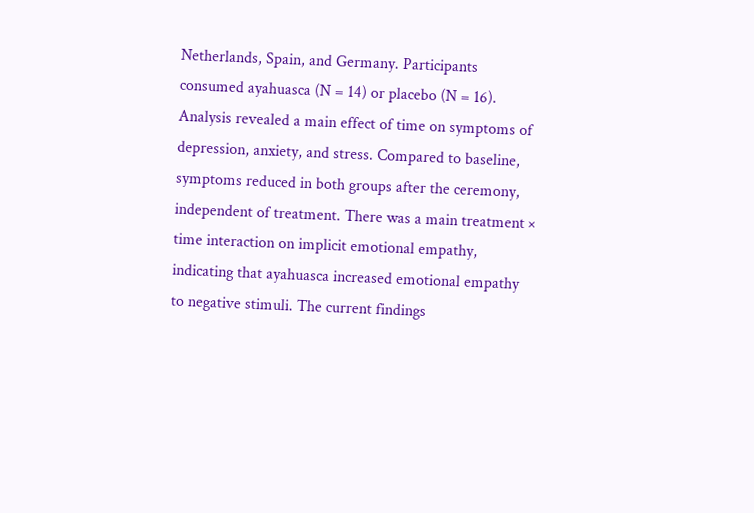Netherlands, Spain, and Germany. Participants consumed ayahuasca (N = 14) or placebo (N = 16). Analysis revealed a main effect of time on symptoms of depression, anxiety, and stress. Compared to baseline, symptoms reduced in both groups after the ceremony, independent of treatment. There was a main treatment × time interaction on implicit emotional empathy, indicating that ayahuasca increased emotional empathy to negative stimuli. The current findings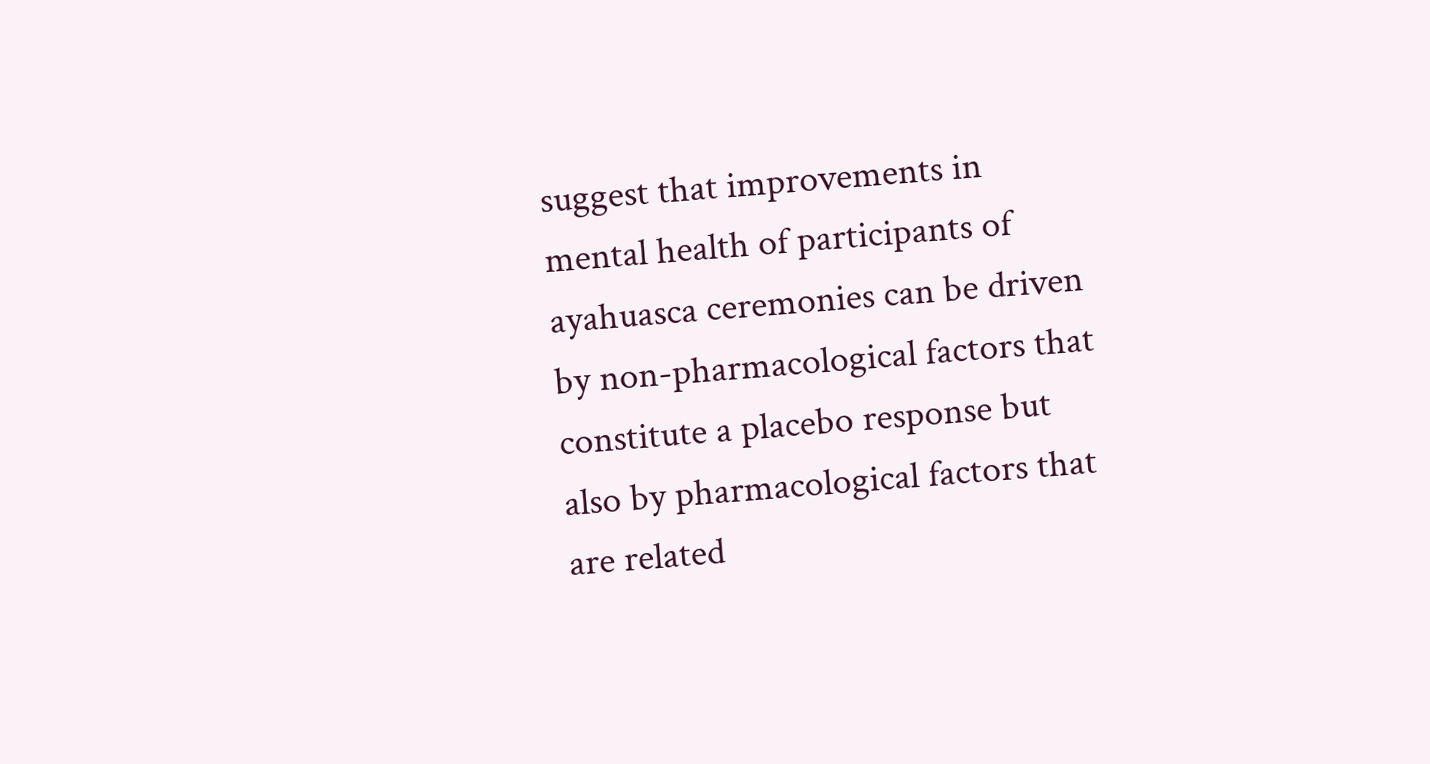suggest that improvements in mental health of participants of ayahuasca ceremonies can be driven by non-pharmacological factors that constitute a placebo response but also by pharmacological factors that are related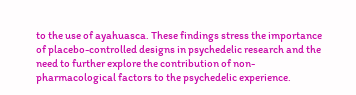to the use of ayahuasca. These findings stress the importance of placebo-controlled designs in psychedelic research and the need to further explore the contribution of non-pharmacological factors to the psychedelic experience.